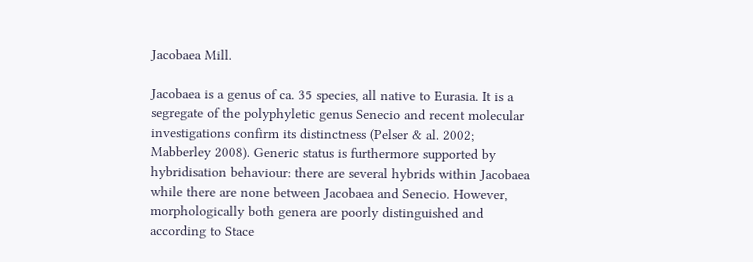Jacobaea Mill.

Jacobaea is a genus of ca. 35 species, all native to Eurasia. It is a segregate of the polyphyletic genus Senecio and recent molecular investigations confirm its distinctness (Pelser & al. 2002; Mabberley 2008). Generic status is furthermore supported by hybridisation behaviour: there are several hybrids within Jacobaea while there are none between Jacobaea and Senecio. However, morphologically both genera are poorly distinguished and according to Stace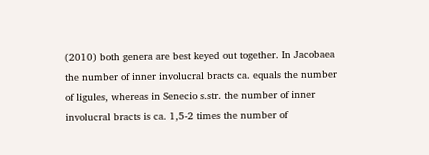(2010) both genera are best keyed out together. In Jacobaea the number of inner involucral bracts ca. equals the number of ligules, whereas in Senecio s.str. the number of inner involucral bracts is ca. 1,5-2 times the number of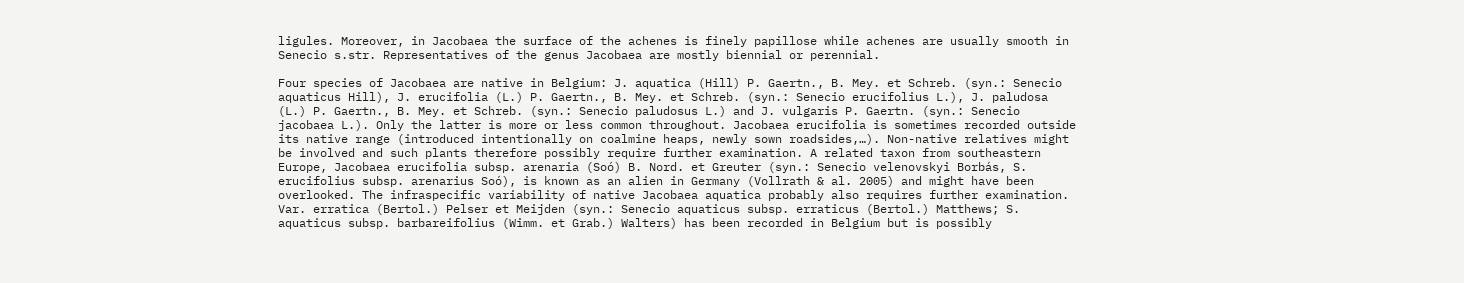ligules. Moreover, in Jacobaea the surface of the achenes is finely papillose while achenes are usually smooth in Senecio s.str. Representatives of the genus Jacobaea are mostly biennial or perennial.

Four species of Jacobaea are native in Belgium: J. aquatica (Hill) P. Gaertn., B. Mey. et Schreb. (syn.: Senecio aquaticus Hill), J. erucifolia (L.) P. Gaertn., B. Mey. et Schreb. (syn.: Senecio erucifolius L.), J. paludosa (L.) P. Gaertn., B. Mey. et Schreb. (syn.: Senecio paludosus L.) and J. vulgaris P. Gaertn. (syn.: Senecio jacobaea L.). Only the latter is more or less common throughout. Jacobaea erucifolia is sometimes recorded outside its native range (introduced intentionally on coalmine heaps, newly sown roadsides,…). Non-native relatives might be involved and such plants therefore possibly require further examination. A related taxon from southeastern Europe, Jacobaea erucifolia subsp. arenaria (Soó) B. Nord. et Greuter (syn.: Senecio velenovskyi Borbás, S. erucifolius subsp. arenarius Soó), is known as an alien in Germany (Vollrath & al. 2005) and might have been overlooked. The infraspecific variability of native Jacobaea aquatica probably also requires further examination. Var. erratica (Bertol.) Pelser et Meijden (syn.: Senecio aquaticus subsp. erraticus (Bertol.) Matthews; S. aquaticus subsp. barbareifolius (Wimm. et Grab.) Walters) has been recorded in Belgium but is possibly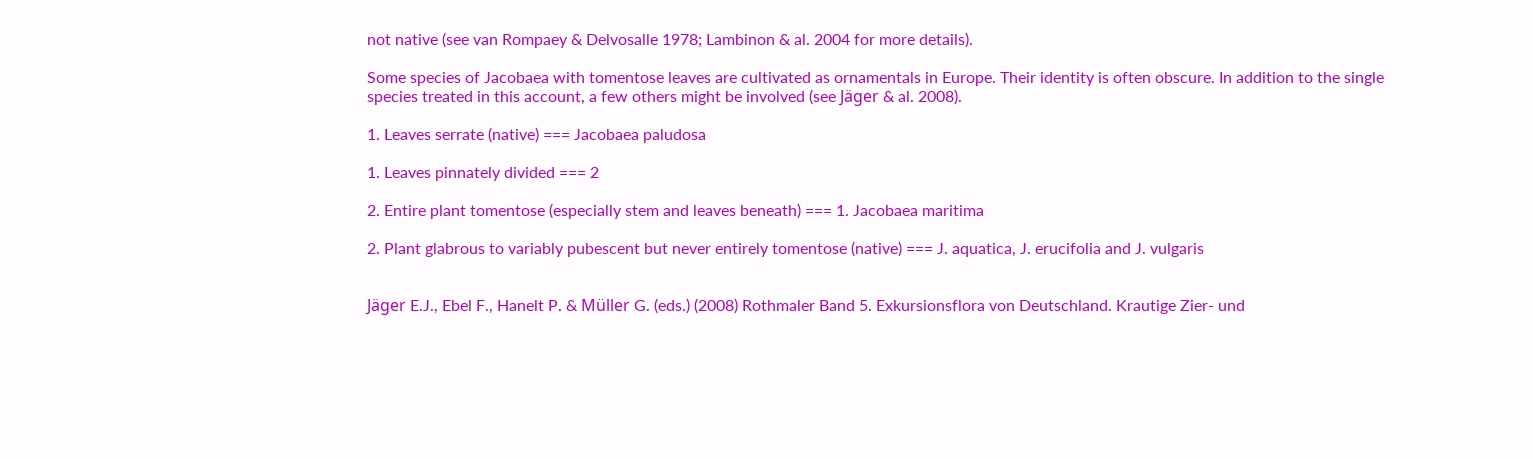not native (see van Rompaey & Delvosalle 1978; Lambinon & al. 2004 for more details).

Some species of Jacobaea with tomentose leaves are cultivated as ornamentals in Europe. Their identity is often obscure. In addition to the single species treated in this account, a few others might be involved (see Jäger & al. 2008).

1. Leaves serrate (native) === Jacobaea paludosa

1. Leaves pinnately divided === 2

2. Entire plant tomentose (especially stem and leaves beneath) === 1. Jacobaea maritima

2. Plant glabrous to variably pubescent but never entirely tomentose (native) === J. aquatica, J. erucifolia and J. vulgaris


Jäger E.J., Ebel F., Hanelt P. & Müller G. (eds.) (2008) Rothmaler Band 5. Exkursionsflora von Deutschland. Krautige Zier- und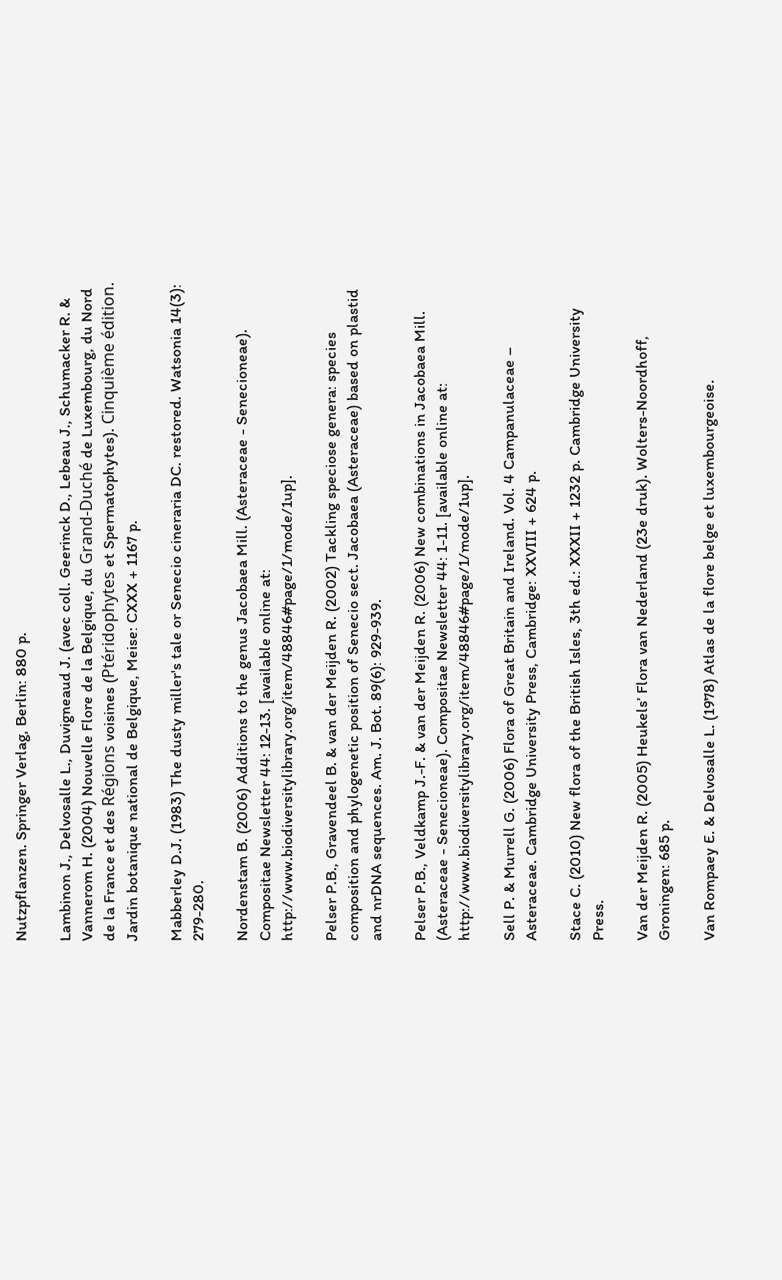Nutzpflanzen. Springer Verlag, Berlin: 880 p.

Lambinon J., Delvosalle L., Duvigneaud J. (avec coll. Geerinck D., Lebeau J., Schumacker R. & Vannerom H. (2004) Nouvelle Flore de la Belgique, du Grand-Duché de Luxembourg, du Nord de la France et des Régions voisines (Ptéridophytes et Spermatophytes). Cinquième édition. Jardin botanique national de Belgique, Meise: CXXX + 1167 p.

Mabberley D.J. (1983) The dusty miller's tale or Senecio cineraria DC. restored. Watsonia 14(3): 279-280.

Nordenstam B. (2006) Additions to the genus Jacobaea Mill. (Asteraceae - Senecioneae). Compositae Newsletter 44: 12-13. [available online at: http://www.biodiversitylibrary.org/item/48846#page/1/mode/1up].

Pelser P.B., Gravendeel B. & van der Meijden R. (2002) Tackling speciose genera: species composition and phylogenetic position of Senecio sect. Jacobaea (Asteraceae) based on plastid and nrDNA sequences. Am. J. Bot. 89(6): 929-939.

Pelser P.B., Veldkamp J.-F. & van der Meijden R. (2006) New combinations in Jacobaea Mill. (Asteraceae - Senecioneae). Compositae Newsletter 44: 1-11. [available online at: http://www.biodiversitylibrary.org/item/48846#page/1/mode/1up].

Sell P. & Murrell G. (2006) Flora of Great Britain and Ireland. Vol. 4 Campanulaceae – Asteraceae. Cambridge University Press, Cambridge: XXVIII + 624 p.

Stace C. (2010) New flora of the British Isles, 3th ed.: XXXII + 1232 p. Cambridge University Press.

Van der Meijden R. (2005) Heukels’ Flora van Nederland (23e druk). Wolters-Noordhoff, Groningen: 685 p.

Van Rompaey E. & Delvosalle L. (1978) Atlas de la flore belge et luxembourgeoise.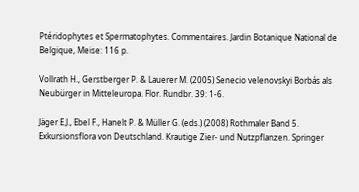Ptéridophytes et Spermatophytes. Commentaires. Jardin Botanique National de Belgique, Meise: 116 p.

Vollrath H., Gerstberger P. & Lauerer M. (2005) Senecio velenovskyi Borbás als Neubürger in Mitteleuropa. Flor. Rundbr. 39: 1-6.

Jäger E.J., Ebel F., Hanelt P. & Müller G. (eds.) (2008) Rothmaler Band 5.
Exkursionsflora von Deutschland. Krautige Zier- und Nutzpflanzen. Springer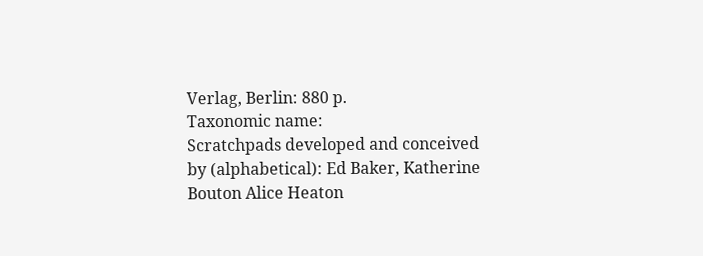Verlag, Berlin: 880 p.
Taxonomic name:
Scratchpads developed and conceived by (alphabetical): Ed Baker, Katherine Bouton Alice Heaton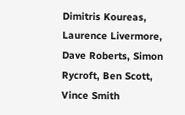Dimitris Koureas, Laurence Livermore, Dave Roberts, Simon Rycroft, Ben Scott, Vince Smith